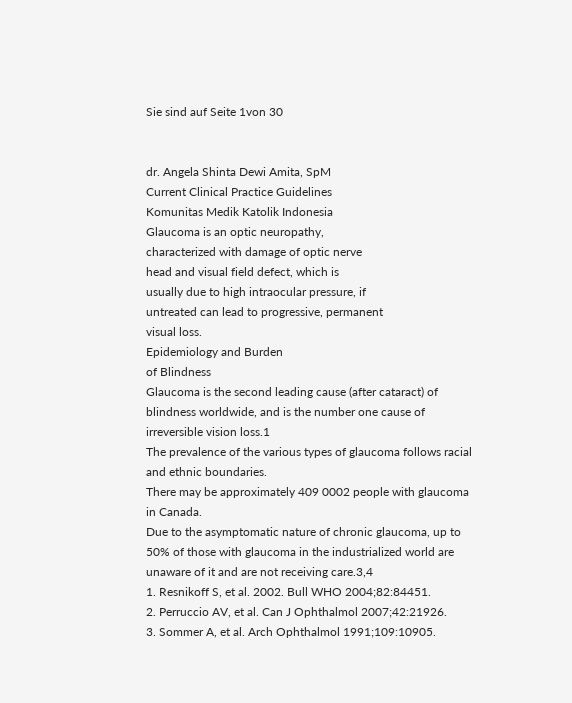Sie sind auf Seite 1von 30


dr. Angela Shinta Dewi Amita, SpM
Current Clinical Practice Guidelines
Komunitas Medik Katolik Indonesia
Glaucoma is an optic neuropathy,
characterized with damage of optic nerve
head and visual field defect, which is
usually due to high intraocular pressure, if
untreated can lead to progressive, permanent
visual loss.
Epidemiology and Burden
of Blindness
Glaucoma is the second leading cause (after cataract) of
blindness worldwide, and is the number one cause of
irreversible vision loss.1
The prevalence of the various types of glaucoma follows racial
and ethnic boundaries.
There may be approximately 409 0002 people with glaucoma
in Canada.
Due to the asymptomatic nature of chronic glaucoma, up to
50% of those with glaucoma in the industrialized world are
unaware of it and are not receiving care.3,4
1. Resnikoff S, et al. 2002. Bull WHO 2004;82:84451.
2. Perruccio AV, et al. Can J Ophthalmol 2007;42:21926.
3. Sommer A, et al. Arch Ophthalmol 1991;109:10905.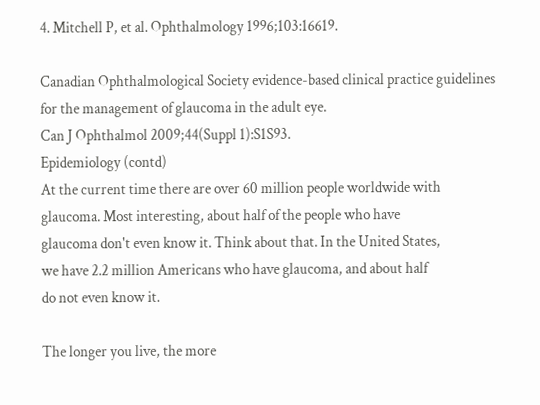4. Mitchell P, et al. Ophthalmology 1996;103:16619.

Canadian Ophthalmological Society evidence-based clinical practice guidelines for the management of glaucoma in the adult eye.
Can J Ophthalmol 2009;44(Suppl 1):S1S93.
Epidemiology (contd)
At the current time there are over 60 million people worldwide with
glaucoma. Most interesting, about half of the people who have
glaucoma don't even know it. Think about that. In the United States,
we have 2.2 million Americans who have glaucoma, and about half
do not even know it.

The longer you live, the more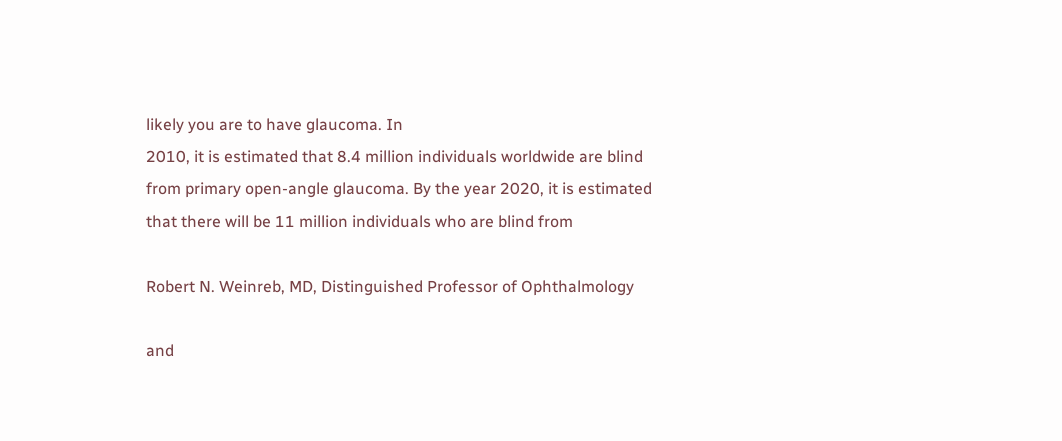likely you are to have glaucoma. In
2010, it is estimated that 8.4 million individuals worldwide are blind
from primary open-angle glaucoma. By the year 2020, it is estimated
that there will be 11 million individuals who are blind from

Robert N. Weinreb, MD, Distinguished Professor of Ophthalmology

and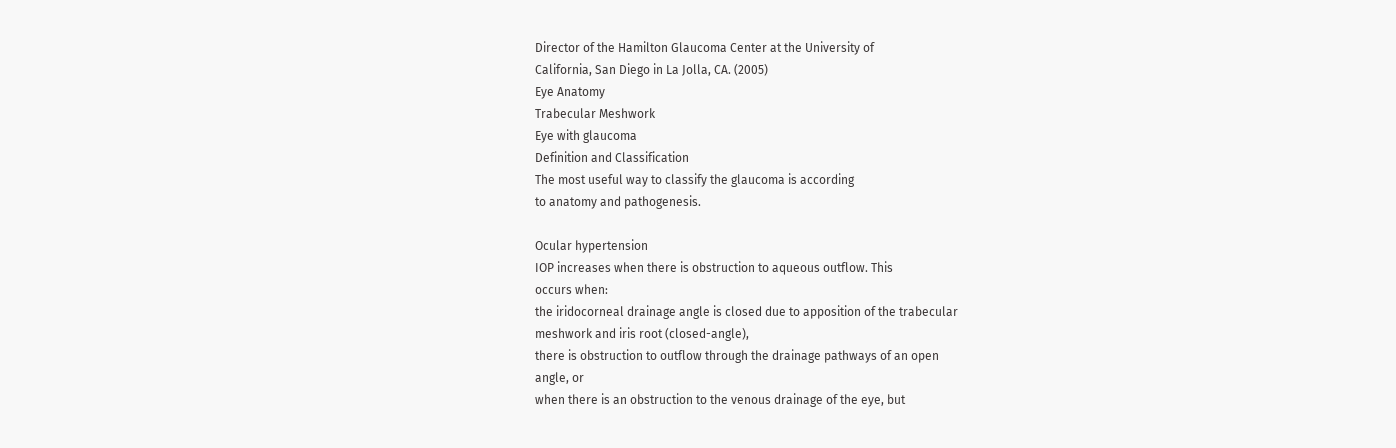Director of the Hamilton Glaucoma Center at the University of
California, San Diego in La Jolla, CA. (2005)
Eye Anatomy
Trabecular Meshwork
Eye with glaucoma
Definition and Classification
The most useful way to classify the glaucoma is according
to anatomy and pathogenesis.

Ocular hypertension
IOP increases when there is obstruction to aqueous outflow. This
occurs when:
the iridocorneal drainage angle is closed due to apposition of the trabecular
meshwork and iris root (closed-angle),
there is obstruction to outflow through the drainage pathways of an open
angle, or
when there is an obstruction to the venous drainage of the eye, but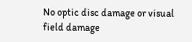No optic disc damage or visual field damage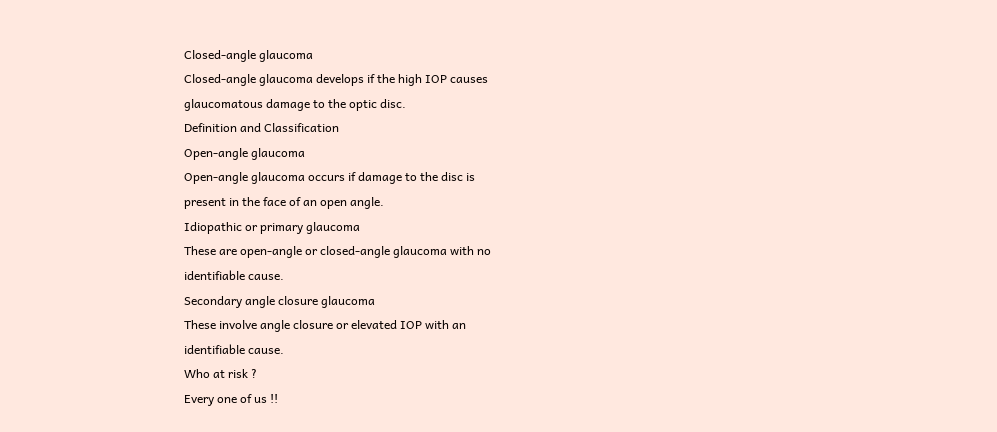Closed-angle glaucoma
Closed-angle glaucoma develops if the high IOP causes
glaucomatous damage to the optic disc.
Definition and Classification
Open-angle glaucoma
Open-angle glaucoma occurs if damage to the disc is
present in the face of an open angle.
Idiopathic or primary glaucoma
These are open-angle or closed-angle glaucoma with no
identifiable cause.
Secondary angle closure glaucoma
These involve angle closure or elevated IOP with an
identifiable cause.
Who at risk ?
Every one of us !!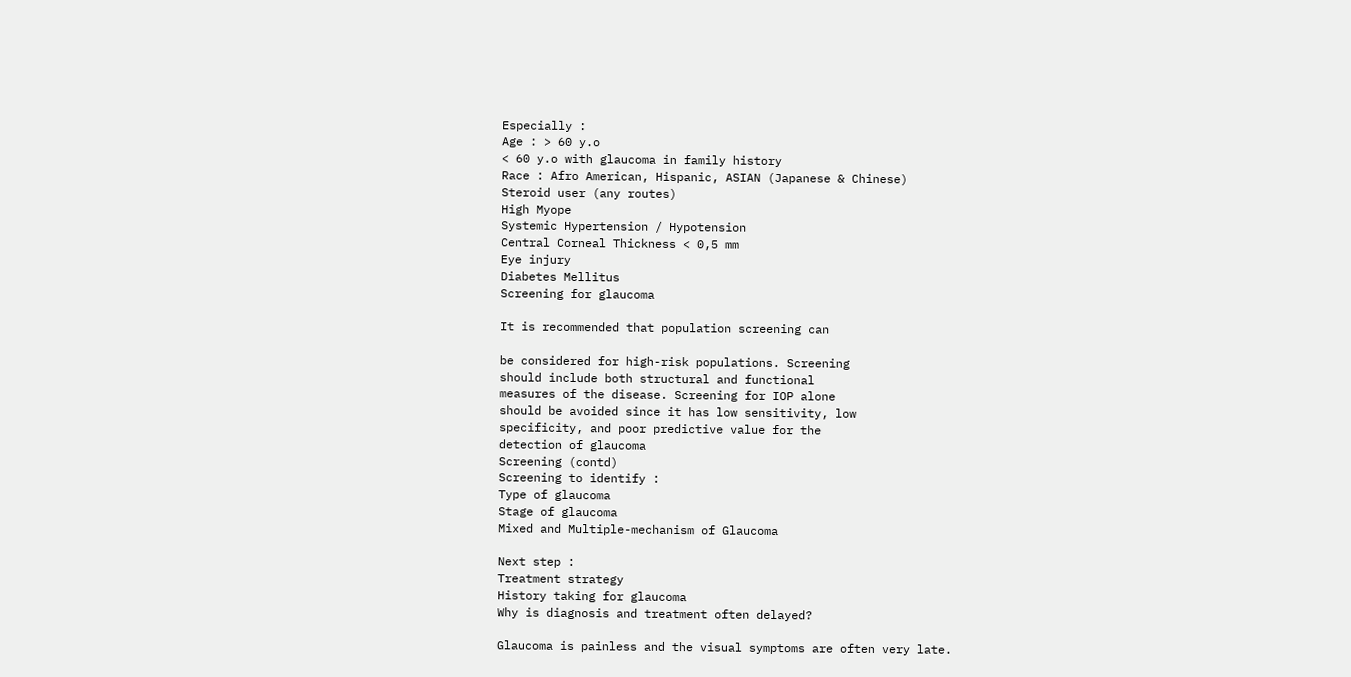Especially :
Age : > 60 y.o
< 60 y.o with glaucoma in family history
Race : Afro American, Hispanic, ASIAN (Japanese & Chinese)
Steroid user (any routes)
High Myope
Systemic Hypertension / Hypotension
Central Corneal Thickness < 0,5 mm
Eye injury
Diabetes Mellitus
Screening for glaucoma

It is recommended that population screening can

be considered for high-risk populations. Screening
should include both structural and functional
measures of the disease. Screening for IOP alone
should be avoided since it has low sensitivity, low
specificity, and poor predictive value for the
detection of glaucoma
Screening (contd)
Screening to identify :
Type of glaucoma
Stage of glaucoma
Mixed and Multiple-mechanism of Glaucoma

Next step :
Treatment strategy
History taking for glaucoma
Why is diagnosis and treatment often delayed?

Glaucoma is painless and the visual symptoms are often very late.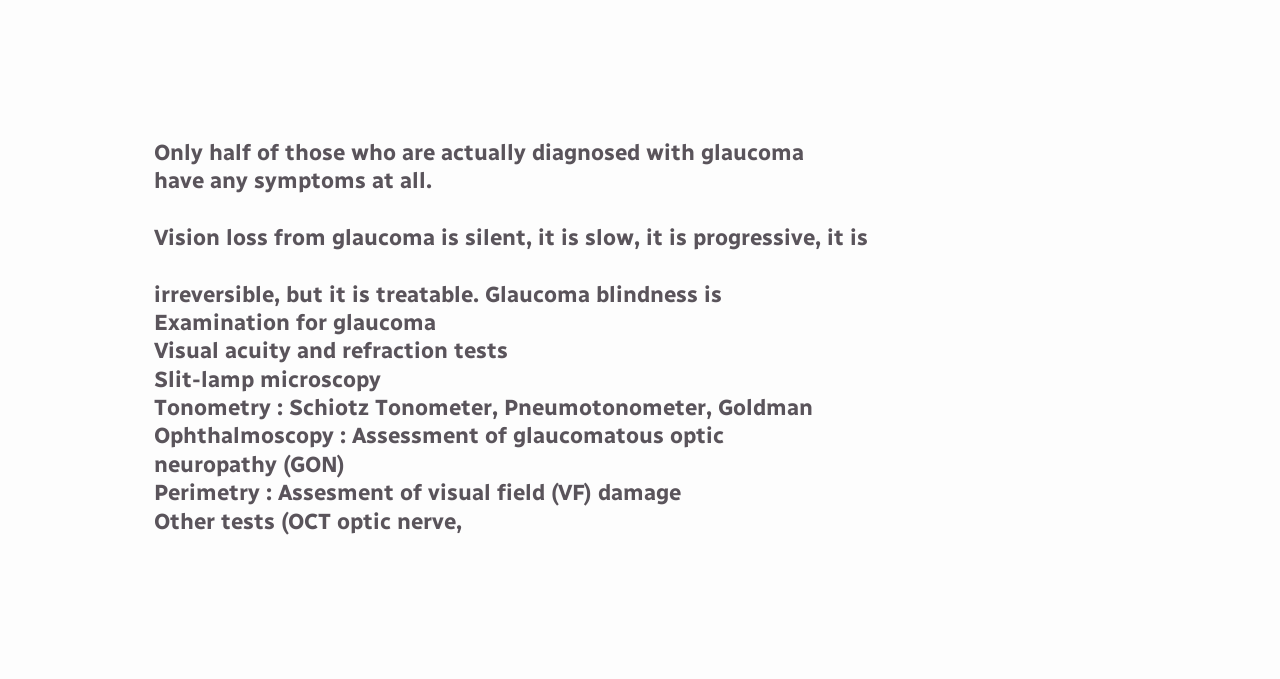Only half of those who are actually diagnosed with glaucoma
have any symptoms at all.

Vision loss from glaucoma is silent, it is slow, it is progressive, it is

irreversible, but it is treatable. Glaucoma blindness is
Examination for glaucoma
Visual acuity and refraction tests
Slit-lamp microscopy
Tonometry : Schiotz Tonometer, Pneumotonometer, Goldman
Ophthalmoscopy : Assessment of glaucomatous optic
neuropathy (GON)
Perimetry : Assesment of visual field (VF) damage
Other tests (OCT optic nerve,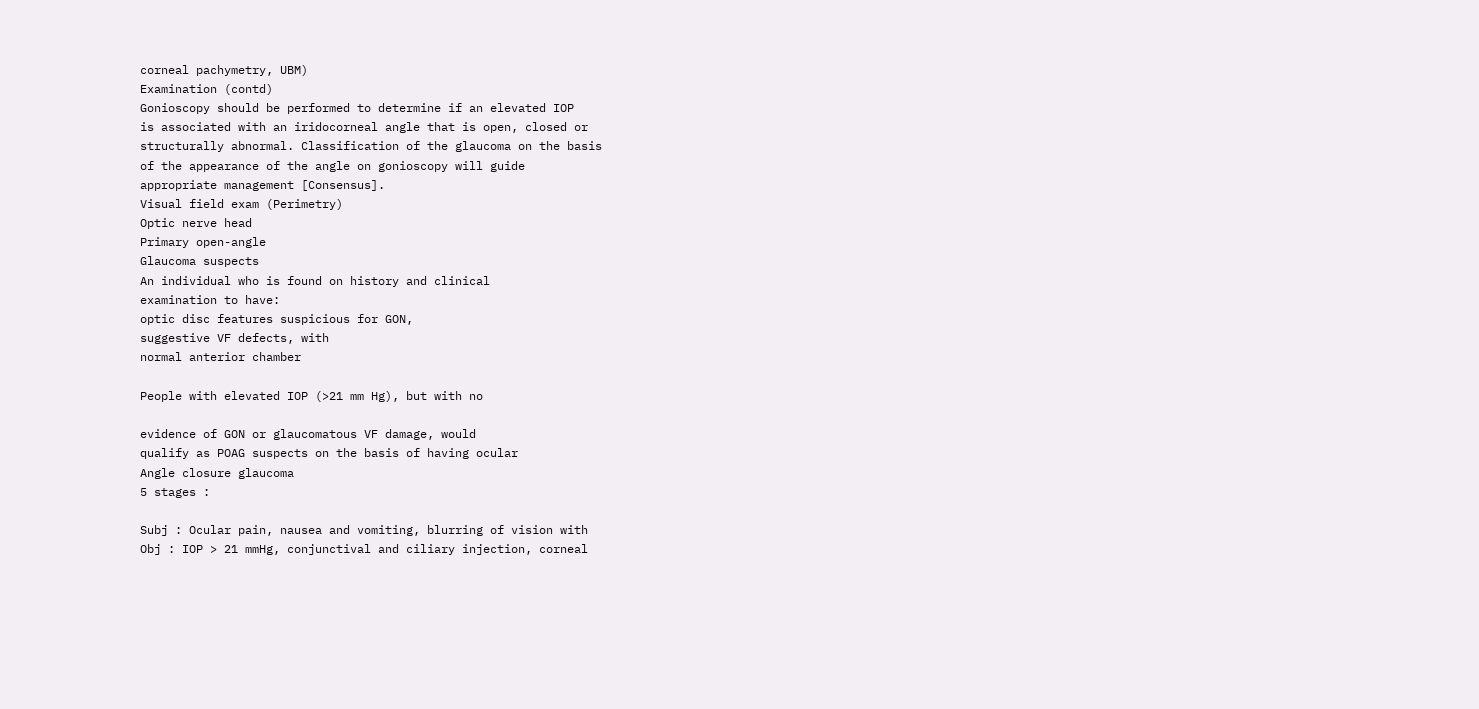corneal pachymetry, UBM)
Examination (contd)
Gonioscopy should be performed to determine if an elevated IOP
is associated with an iridocorneal angle that is open, closed or
structurally abnormal. Classification of the glaucoma on the basis
of the appearance of the angle on gonioscopy will guide
appropriate management [Consensus].
Visual field exam (Perimetry)
Optic nerve head
Primary open-angle
Glaucoma suspects
An individual who is found on history and clinical
examination to have:
optic disc features suspicious for GON,
suggestive VF defects, with
normal anterior chamber

People with elevated IOP (>21 mm Hg), but with no

evidence of GON or glaucomatous VF damage, would
qualify as POAG suspects on the basis of having ocular
Angle closure glaucoma
5 stages :

Subj : Ocular pain, nausea and vomiting, blurring of vision with
Obj : IOP > 21 mmHg, conjunctival and ciliary injection, corneal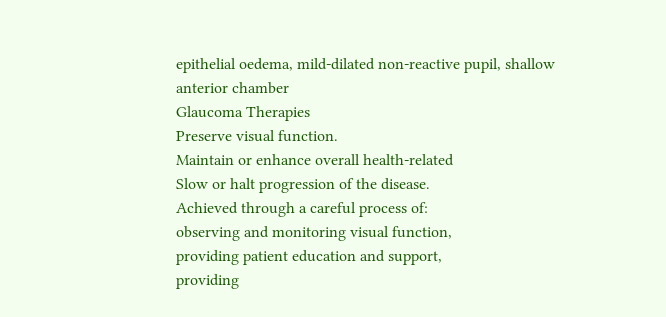epithelial oedema, mild-dilated non-reactive pupil, shallow
anterior chamber
Glaucoma Therapies
Preserve visual function.
Maintain or enhance overall health-related
Slow or halt progression of the disease.
Achieved through a careful process of:
observing and monitoring visual function,
providing patient education and support,
providing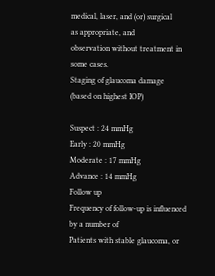medical, laser, and (or) surgical
as appropriate, and
observation without treatment in some cases.
Staging of glaucoma damage
(based on highest IOP)

Suspect : 24 mmHg
Early : 20 mmHg
Moderate : 17 mmHg
Advance : 14 mmHg
Follow up
Frequency of follow-up is influenced by a number of
Patients with stable glaucoma, or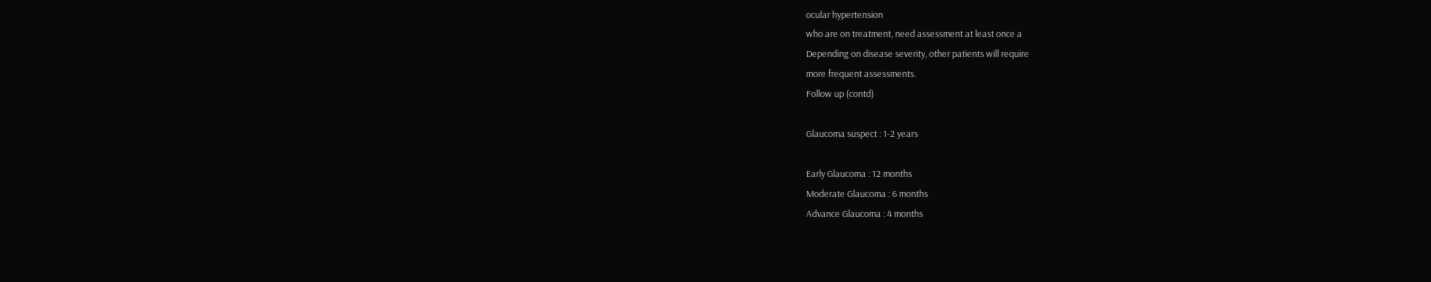ocular hypertension
who are on treatment, need assessment at least once a
Depending on disease severity, other patients will require
more frequent assessments.
Follow up (contd)

Glaucoma suspect : 1-2 years

Early Glaucoma : 12 months
Moderate Glaucoma : 6 months
Advance Glaucoma : 4 months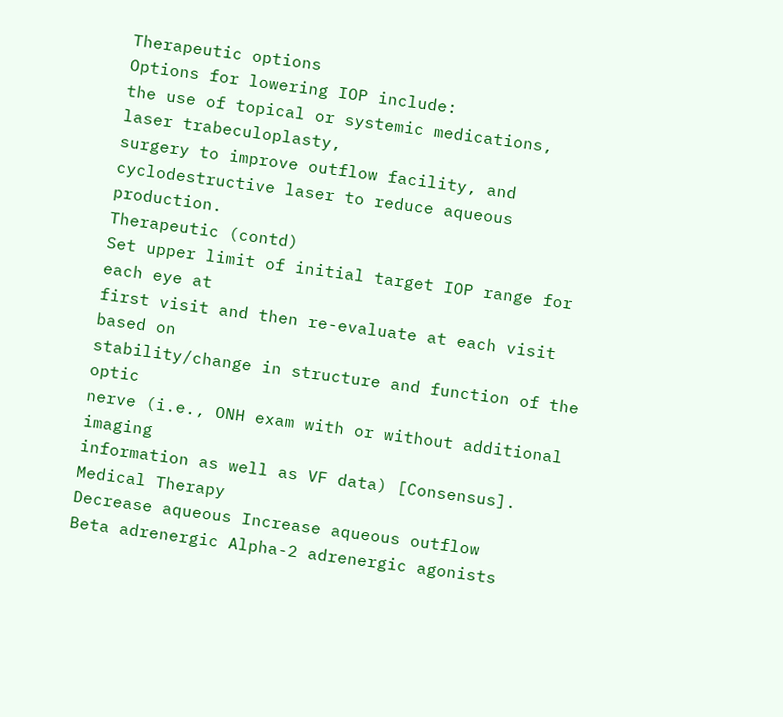Therapeutic options
Options for lowering IOP include:
the use of topical or systemic medications,
laser trabeculoplasty,
surgery to improve outflow facility, and
cyclodestructive laser to reduce aqueous production.
Therapeutic (contd)
Set upper limit of initial target IOP range for each eye at
first visit and then re-evaluate at each visit based on
stability/change in structure and function of the optic
nerve (i.e., ONH exam with or without additional imaging
information as well as VF data) [Consensus].
Medical Therapy
Decrease aqueous Increase aqueous outflow
Beta adrenergic Alpha-2 adrenergic agonists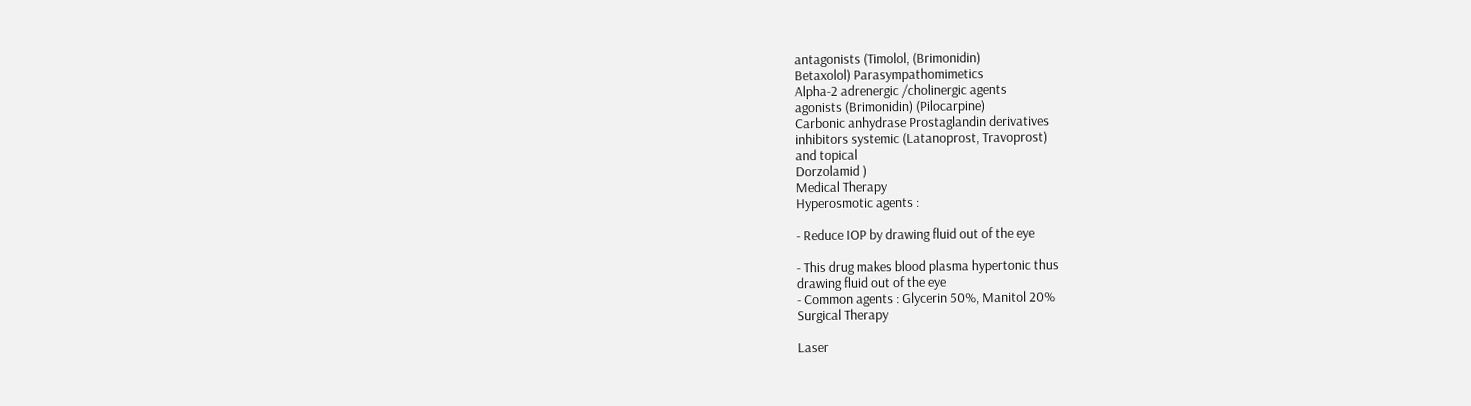antagonists (Timolol, (Brimonidin)
Betaxolol) Parasympathomimetics
Alpha-2 adrenergic /cholinergic agents
agonists (Brimonidin) (Pilocarpine)
Carbonic anhydrase Prostaglandin derivatives
inhibitors systemic (Latanoprost, Travoprost)
and topical
Dorzolamid )
Medical Therapy
Hyperosmotic agents :

- Reduce IOP by drawing fluid out of the eye

- This drug makes blood plasma hypertonic thus
drawing fluid out of the eye
- Common agents : Glycerin 50%, Manitol 20%
Surgical Therapy

Laser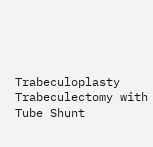Trabeculoplasty
Trabeculectomy with Tube Shunt